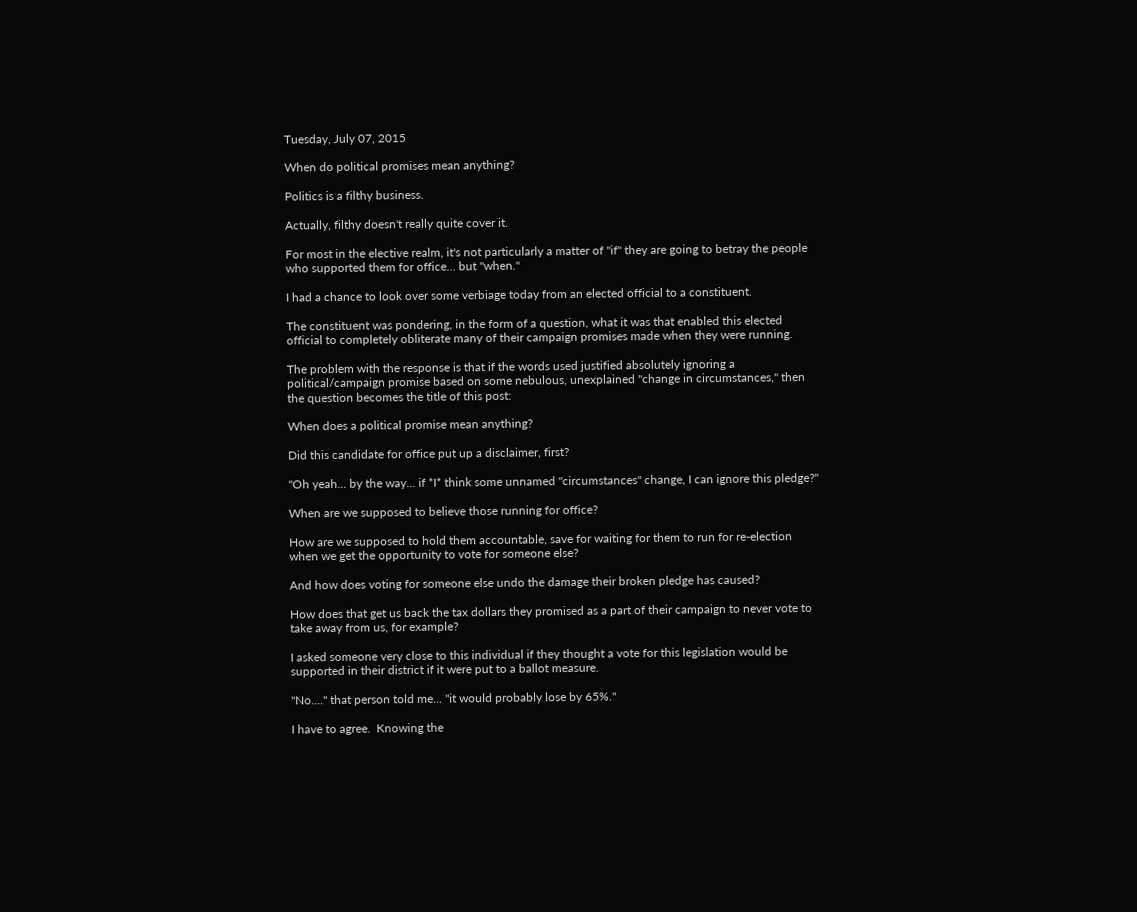Tuesday, July 07, 2015

When do political promises mean anything?

Politics is a filthy business.

Actually, filthy doesn't really quite cover it.

For most in the elective realm, it's not particularly a matter of "if" they are going to betray the people who supported them for office... but "when."

I had a chance to look over some verbiage today from an elected official to a constituent.

The constituent was pondering, in the form of a question, what it was that enabled this elected official to completely obliterate many of their campaign promises made when they were running.

The problem with the response is that if the words used justified absolutely ignoring a political/campaign promise based on some nebulous, unexplained "change in circumstances," then the question becomes the title of this post:

When does a political promise mean anything?

Did this candidate for office put up a disclaimer, first?

"Oh yeah... by the way... if *I* think some unnamed "circumstances" change, I can ignore this pledge?"

When are we supposed to believe those running for office?

How are we supposed to hold them accountable, save for waiting for them to run for re-election when we get the opportunity to vote for someone else?

And how does voting for someone else undo the damage their broken pledge has caused?

How does that get us back the tax dollars they promised as a part of their campaign to never vote to take away from us, for example?

I asked someone very close to this individual if they thought a vote for this legislation would be supported in their district if it were put to a ballot measure.

"No...." that person told me... "it would probably lose by 65%."

I have to agree.  Knowing the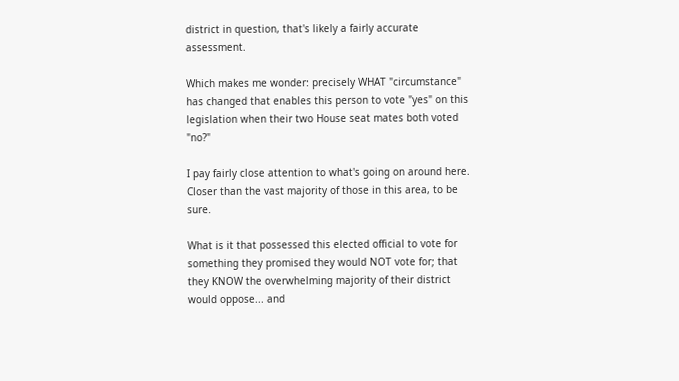district in question, that's likely a fairly accurate assessment.

Which makes me wonder: precisely WHAT "circumstance" has changed that enables this person to vote "yes" on this legislation when their two House seat mates both voted "no?"

I pay fairly close attention to what's going on around here.  Closer than the vast majority of those in this area, to be sure.

What is it that possessed this elected official to vote for something they promised they would NOT vote for; that they KNOW the overwhelming majority of their district would oppose... and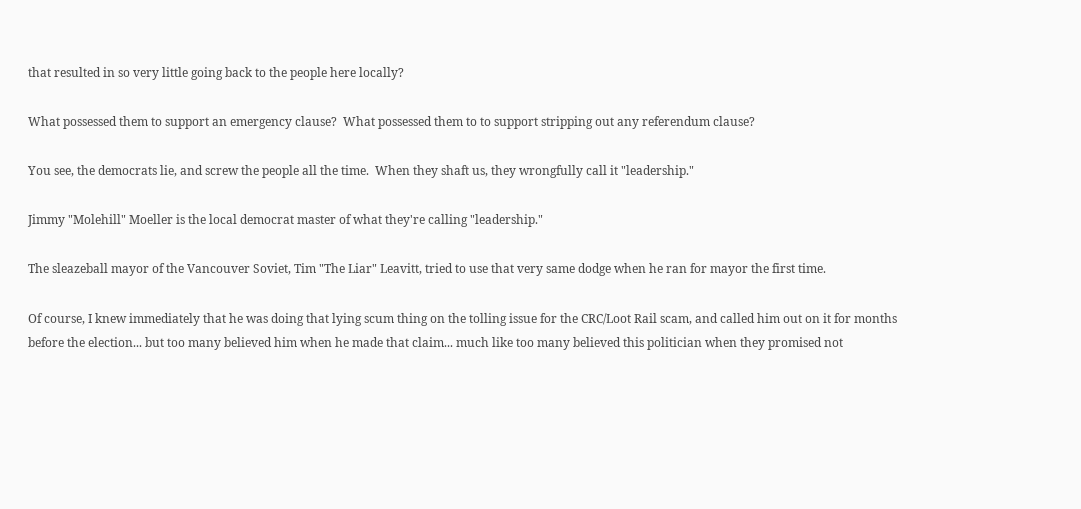that resulted in so very little going back to the people here locally?

What possessed them to support an emergency clause?  What possessed them to to support stripping out any referendum clause?

You see, the democrats lie, and screw the people all the time.  When they shaft us, they wrongfully call it "leadership."

Jimmy "Molehill" Moeller is the local democrat master of what they're calling "leadership."

The sleazeball mayor of the Vancouver Soviet, Tim "The Liar" Leavitt, tried to use that very same dodge when he ran for mayor the first time.

Of course, I knew immediately that he was doing that lying scum thing on the tolling issue for the CRC/Loot Rail scam, and called him out on it for months before the election... but too many believed him when he made that claim... much like too many believed this politician when they promised not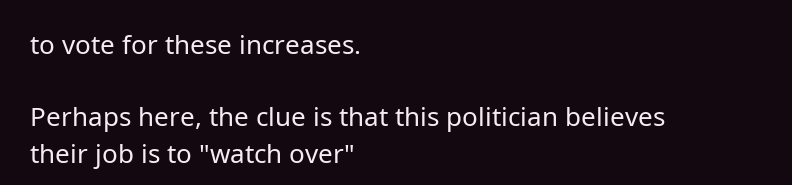to vote for these increases.

Perhaps here, the clue is that this politician believes their job is to "watch over"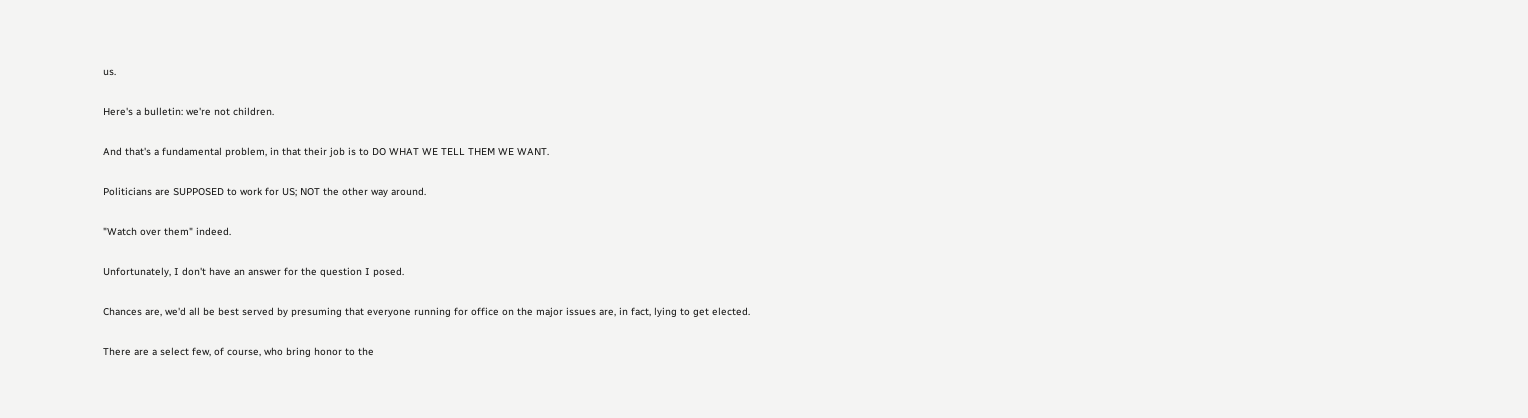us.

Here's a bulletin: we're not children.

And that's a fundamental problem, in that their job is to DO WHAT WE TELL THEM WE WANT.

Politicians are SUPPOSED to work for US; NOT the other way around.

"Watch over them" indeed.

Unfortunately, I don't have an answer for the question I posed.

Chances are, we'd all be best served by presuming that everyone running for office on the major issues are, in fact, lying to get elected.

There are a select few, of course, who bring honor to the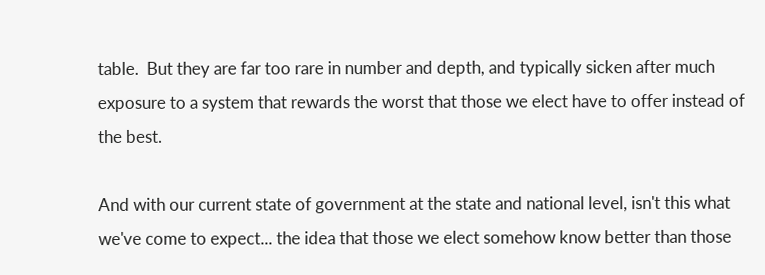table.  But they are far too rare in number and depth, and typically sicken after much exposure to a system that rewards the worst that those we elect have to offer instead of the best.

And with our current state of government at the state and national level, isn't this what we've come to expect... the idea that those we elect somehow know better than those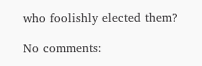who foolishly elected them?

No comments: